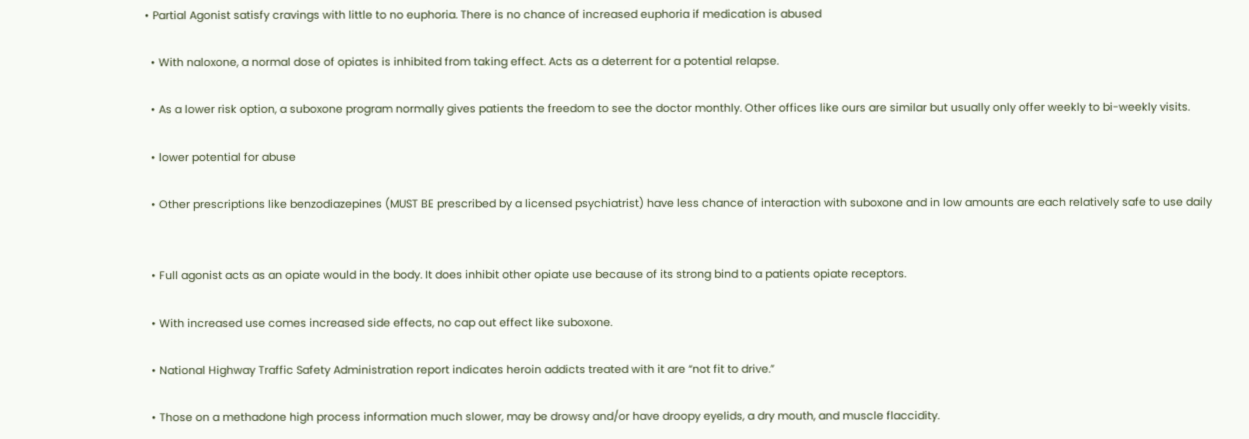• Partial Agonist satisfy cravings with little to no euphoria. There is no chance of increased euphoria if medication is abused

  • With naloxone, a normal dose of opiates is inhibited from taking effect. Acts as a deterrent for a potential relapse.

  • As a lower risk option, a suboxone program normally gives patients the freedom to see the doctor monthly. Other offices like ours are similar but usually only offer weekly to bi-weekly visits.

  • lower potential for abuse

  • Other prescriptions like benzodiazepines (MUST BE prescribed by a licensed psychiatrist) have less chance of interaction with suboxone and in low amounts are each relatively safe to use daily


  • Full agonist acts as an opiate would in the body. It does inhibit other opiate use because of its strong bind to a patients opiate receptors.

  • With increased use comes increased side effects, no cap out effect like suboxone.

  • National Highway Traffic Safety Administration report indicates heroin addicts treated with it are “not fit to drive.”

  • Those on a methadone high process information much slower, may be drowsy and/or have droopy eyelids, a dry mouth, and muscle flaccidity.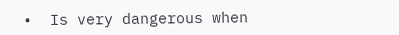•  Is very dangerous when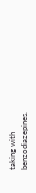taking with benzodiazepines.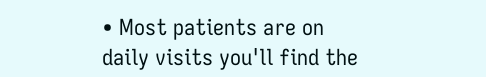• Most patients are on daily visits you'll find the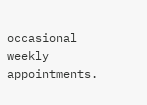occasional weekly appointments.